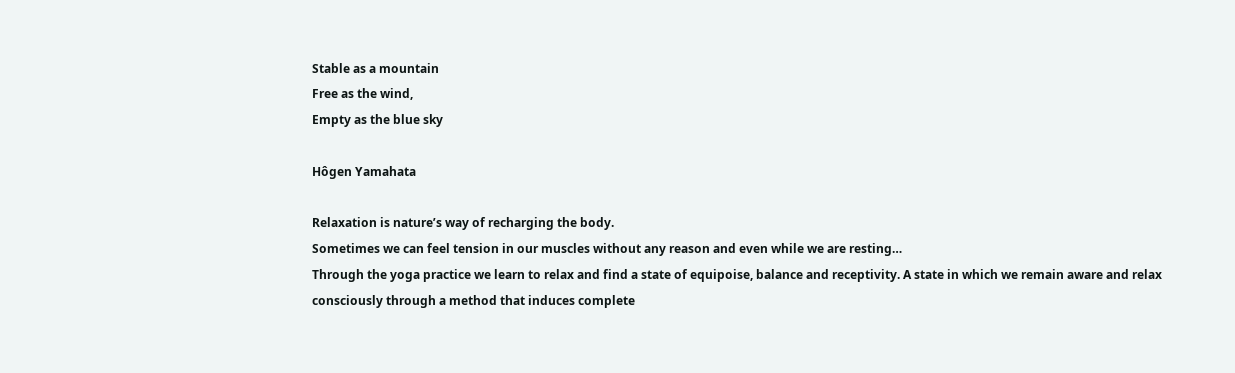Stable as a mountain
Free as the wind,
Empty as the blue sky

Hôgen Yamahata

Relaxation is nature’s way of recharging the body.
Sometimes we can feel tension in our muscles without any reason and even while we are resting…
Through the yoga practice we learn to relax and find a state of equipoise, balance and receptivity. A state in which we remain aware and relax consciously through a method that induces complete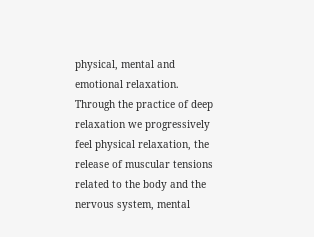physical, mental and emotional relaxation.
Through the practice of deep relaxation we progressively feel physical relaxation, the release of muscular tensions related to the body and the nervous system, mental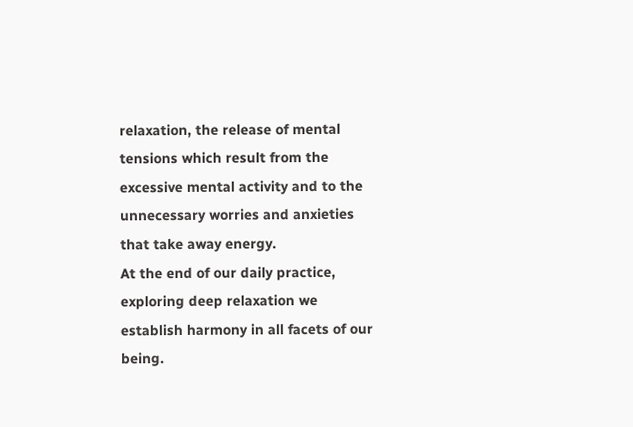relaxation, the release of mental tensions which result from the excessive mental activity and to the unnecessary worries and anxieties that take away energy.
At the end of our daily practice, exploring deep relaxation we establish harmony in all facets of our being.